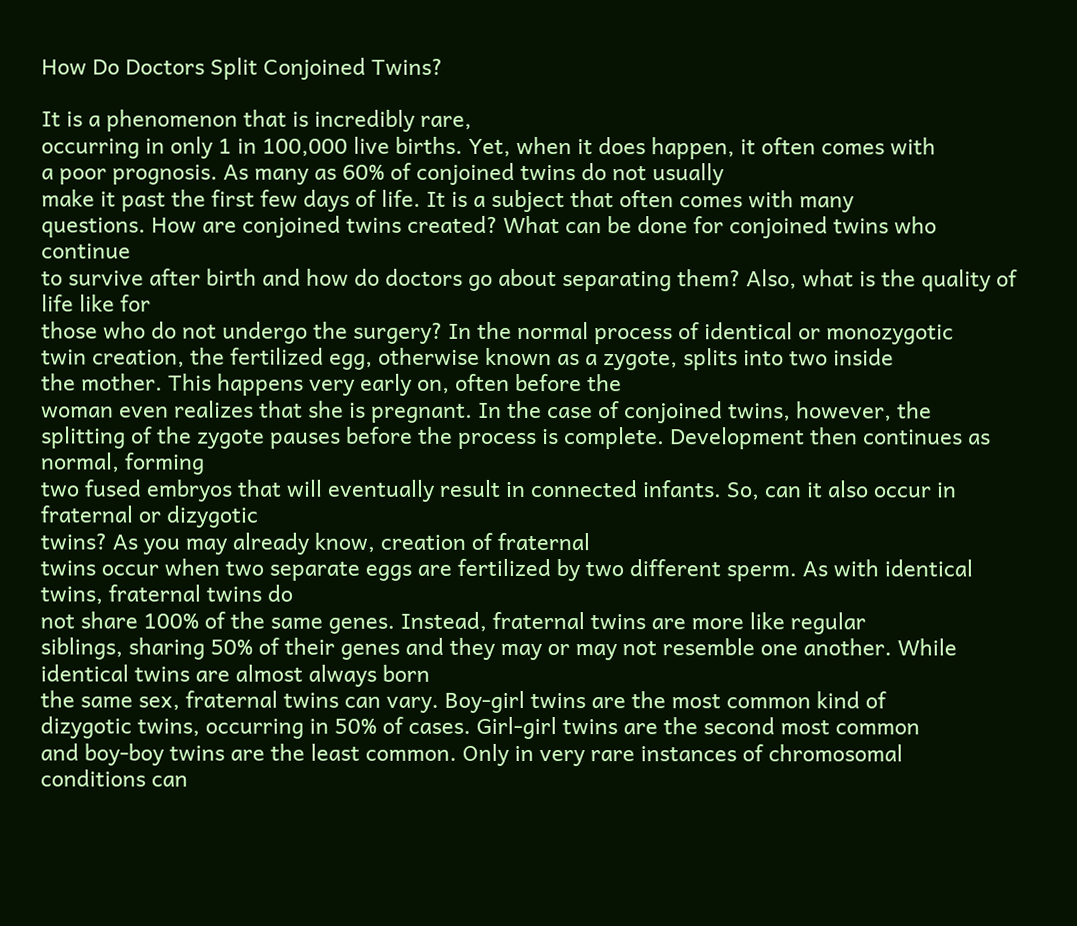How Do Doctors Split Conjoined Twins?

It is a phenomenon that is incredibly rare,
occurring in only 1 in 100,000 live births. Yet, when it does happen, it often comes with
a poor prognosis. As many as 60% of conjoined twins do not usually
make it past the first few days of life. It is a subject that often comes with many
questions. How are conjoined twins created? What can be done for conjoined twins who continue
to survive after birth and how do doctors go about separating them? Also, what is the quality of life like for
those who do not undergo the surgery? In the normal process of identical or monozygotic
twin creation, the fertilized egg, otherwise known as a zygote, splits into two inside
the mother. This happens very early on, often before the
woman even realizes that she is pregnant. In the case of conjoined twins, however, the
splitting of the zygote pauses before the process is complete. Development then continues as normal, forming
two fused embryos that will eventually result in connected infants. So, can it also occur in fraternal or dizygotic
twins? As you may already know, creation of fraternal
twins occur when two separate eggs are fertilized by two different sperm. As with identical twins, fraternal twins do
not share 100% of the same genes. Instead, fraternal twins are more like regular
siblings, sharing 50% of their genes and they may or may not resemble one another. While identical twins are almost always born
the same sex, fraternal twins can vary. Boy-girl twins are the most common kind of
dizygotic twins, occurring in 50% of cases. Girl-girl twins are the second most common
and boy-boy twins are the least common. Only in very rare instances of chromosomal
conditions can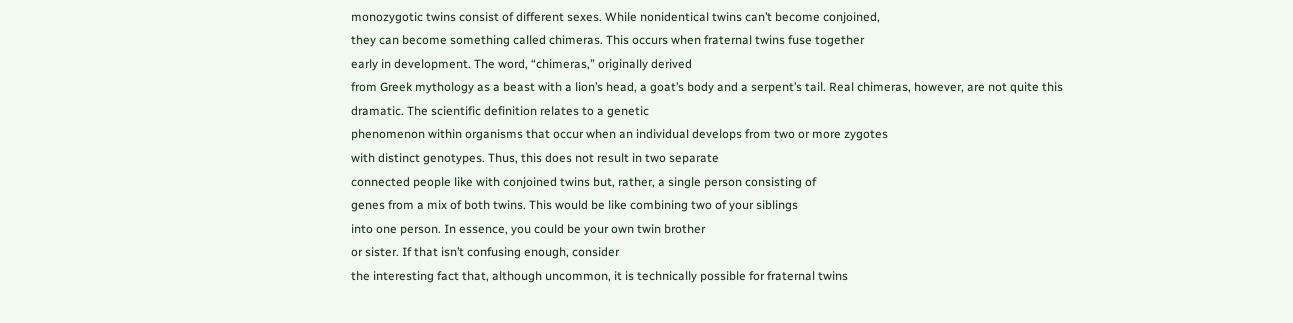monozygotic twins consist of different sexes. While nonidentical twins can’t become conjoined,
they can become something called chimeras. This occurs when fraternal twins fuse together
early in development. The word, “chimeras,” originally derived
from Greek mythology as a beast with a lion’s head, a goat’s body and a serpent’s tail. Real chimeras, however, are not quite this
dramatic. The scientific definition relates to a genetic
phenomenon within organisms that occur when an individual develops from two or more zygotes
with distinct genotypes. Thus, this does not result in two separate
connected people like with conjoined twins but, rather, a single person consisting of
genes from a mix of both twins. This would be like combining two of your siblings
into one person. In essence, you could be your own twin brother
or sister. If that isn’t confusing enough, consider
the interesting fact that, although uncommon, it is technically possible for fraternal twins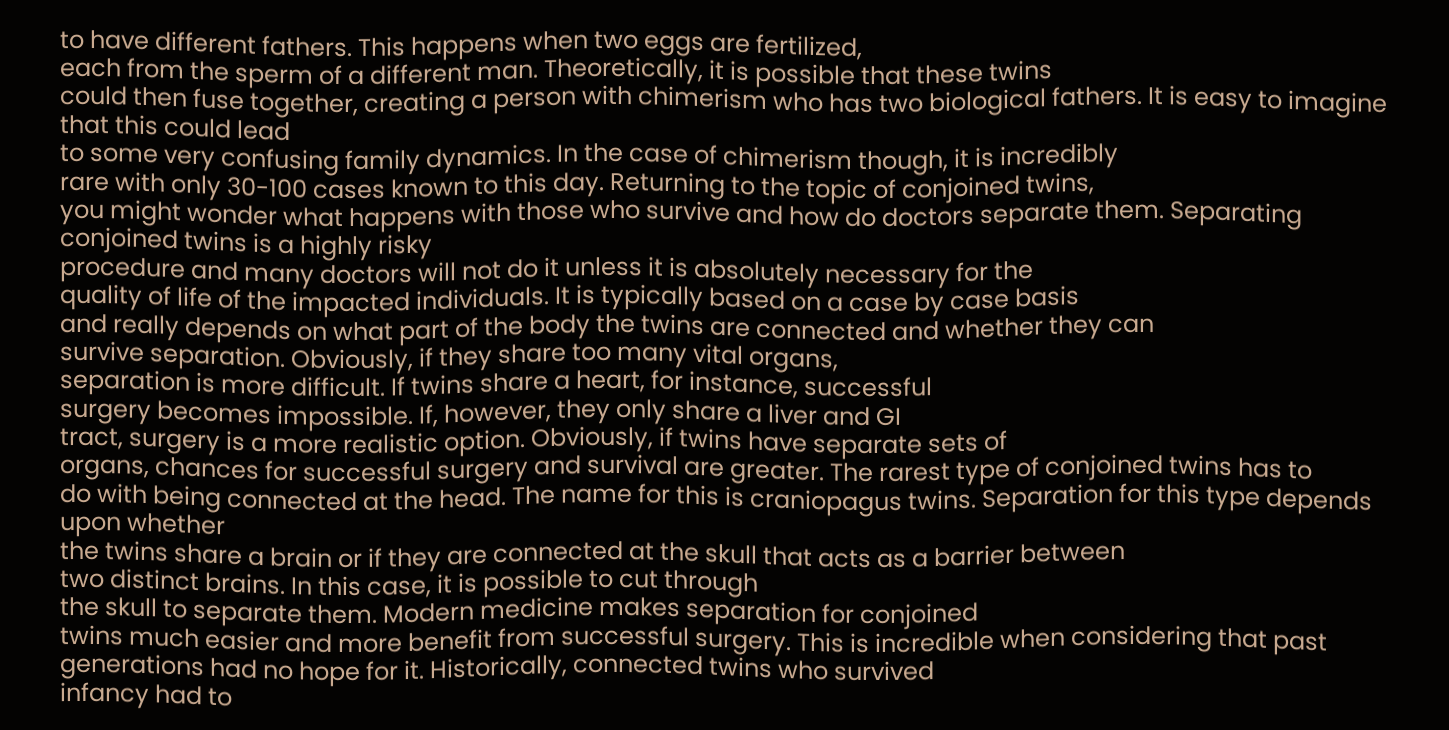to have different fathers. This happens when two eggs are fertilized,
each from the sperm of a different man. Theoretically, it is possible that these twins
could then fuse together, creating a person with chimerism who has two biological fathers. It is easy to imagine that this could lead
to some very confusing family dynamics. In the case of chimerism though, it is incredibly
rare with only 30-100 cases known to this day. Returning to the topic of conjoined twins,
you might wonder what happens with those who survive and how do doctors separate them. Separating conjoined twins is a highly risky
procedure and many doctors will not do it unless it is absolutely necessary for the
quality of life of the impacted individuals. It is typically based on a case by case basis
and really depends on what part of the body the twins are connected and whether they can
survive separation. Obviously, if they share too many vital organs,
separation is more difficult. If twins share a heart, for instance, successful
surgery becomes impossible. If, however, they only share a liver and GI
tract, surgery is a more realistic option. Obviously, if twins have separate sets of
organs, chances for successful surgery and survival are greater. The rarest type of conjoined twins has to
do with being connected at the head. The name for this is craniopagus twins. Separation for this type depends upon whether
the twins share a brain or if they are connected at the skull that acts as a barrier between
two distinct brains. In this case, it is possible to cut through
the skull to separate them. Modern medicine makes separation for conjoined
twins much easier and more benefit from successful surgery. This is incredible when considering that past
generations had no hope for it. Historically, connected twins who survived
infancy had to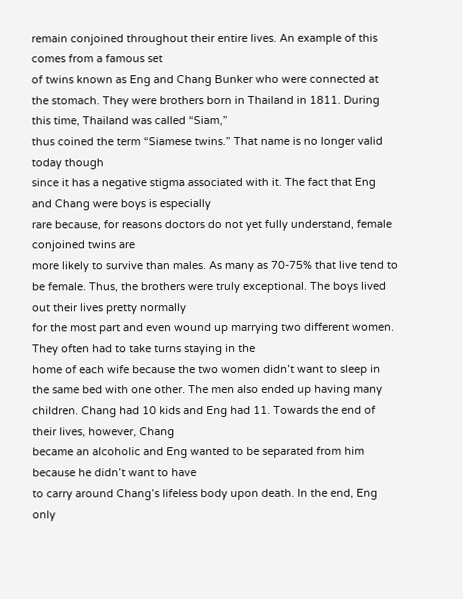remain conjoined throughout their entire lives. An example of this comes from a famous set
of twins known as Eng and Chang Bunker who were connected at the stomach. They were brothers born in Thailand in 1811. During this time, Thailand was called “Siam,”
thus coined the term “Siamese twins.” That name is no longer valid today though
since it has a negative stigma associated with it. The fact that Eng and Chang were boys is especially
rare because, for reasons doctors do not yet fully understand, female conjoined twins are
more likely to survive than males. As many as 70-75% that live tend to be female. Thus, the brothers were truly exceptional. The boys lived out their lives pretty normally
for the most part and even wound up marrying two different women. They often had to take turns staying in the
home of each wife because the two women didn’t want to sleep in the same bed with one other. The men also ended up having many children. Chang had 10 kids and Eng had 11. Towards the end of their lives, however, Chang
became an alcoholic and Eng wanted to be separated from him because he didn’t want to have
to carry around Chang’s lifeless body upon death. In the end, Eng only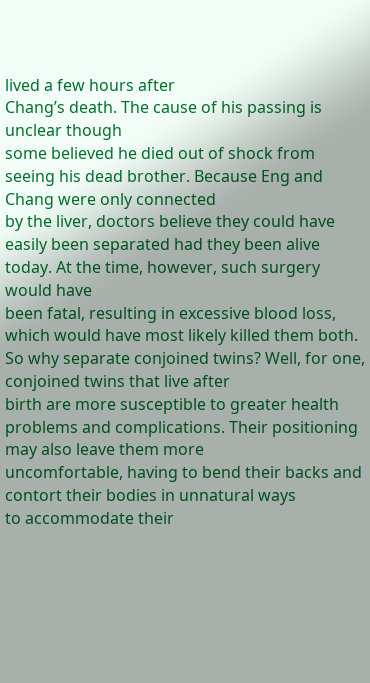lived a few hours after
Chang’s death. The cause of his passing is unclear though
some believed he died out of shock from seeing his dead brother. Because Eng and Chang were only connected
by the liver, doctors believe they could have easily been separated had they been alive
today. At the time, however, such surgery would have
been fatal, resulting in excessive blood loss, which would have most likely killed them both. So why separate conjoined twins? Well, for one, conjoined twins that live after
birth are more susceptible to greater health problems and complications. Their positioning may also leave them more
uncomfortable, having to bend their backs and contort their bodies in unnatural ways
to accommodate their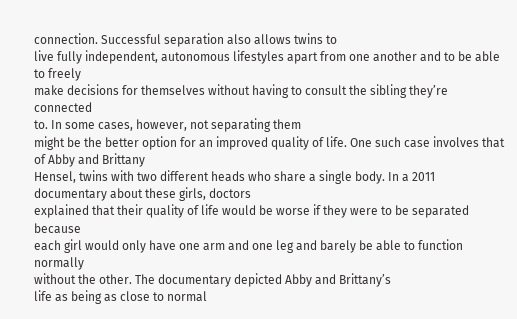connection. Successful separation also allows twins to
live fully independent, autonomous lifestyles apart from one another and to be able to freely
make decisions for themselves without having to consult the sibling they’re connected
to. In some cases, however, not separating them
might be the better option for an improved quality of life. One such case involves that of Abby and Brittany
Hensel, twins with two different heads who share a single body. In a 2011 documentary about these girls, doctors
explained that their quality of life would be worse if they were to be separated because
each girl would only have one arm and one leg and barely be able to function normally
without the other. The documentary depicted Abby and Brittany’s
life as being as close to normal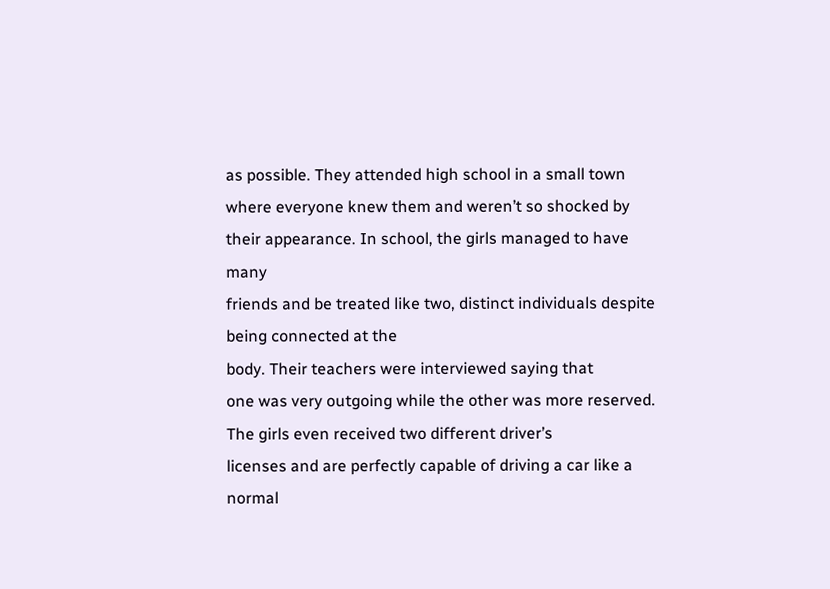as possible. They attended high school in a small town
where everyone knew them and weren’t so shocked by their appearance. In school, the girls managed to have many
friends and be treated like two, distinct individuals despite being connected at the
body. Their teachers were interviewed saying that
one was very outgoing while the other was more reserved. The girls even received two different driver’s
licenses and are perfectly capable of driving a car like a normal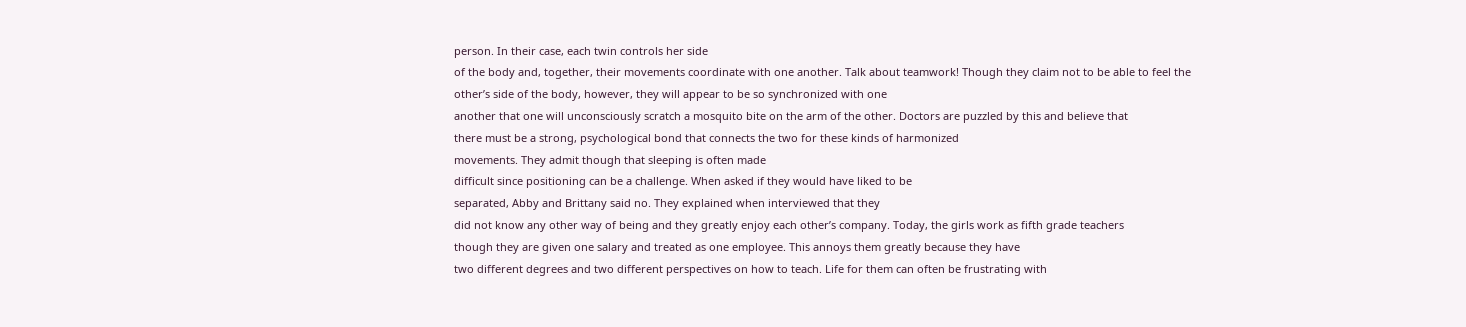person. In their case, each twin controls her side
of the body and, together, their movements coordinate with one another. Talk about teamwork! Though they claim not to be able to feel the
other’s side of the body, however, they will appear to be so synchronized with one
another that one will unconsciously scratch a mosquito bite on the arm of the other. Doctors are puzzled by this and believe that
there must be a strong, psychological bond that connects the two for these kinds of harmonized
movements. They admit though that sleeping is often made
difficult since positioning can be a challenge. When asked if they would have liked to be
separated, Abby and Brittany said no. They explained when interviewed that they
did not know any other way of being and they greatly enjoy each other’s company. Today, the girls work as fifth grade teachers
though they are given one salary and treated as one employee. This annoys them greatly because they have
two different degrees and two different perspectives on how to teach. Life for them can often be frustrating with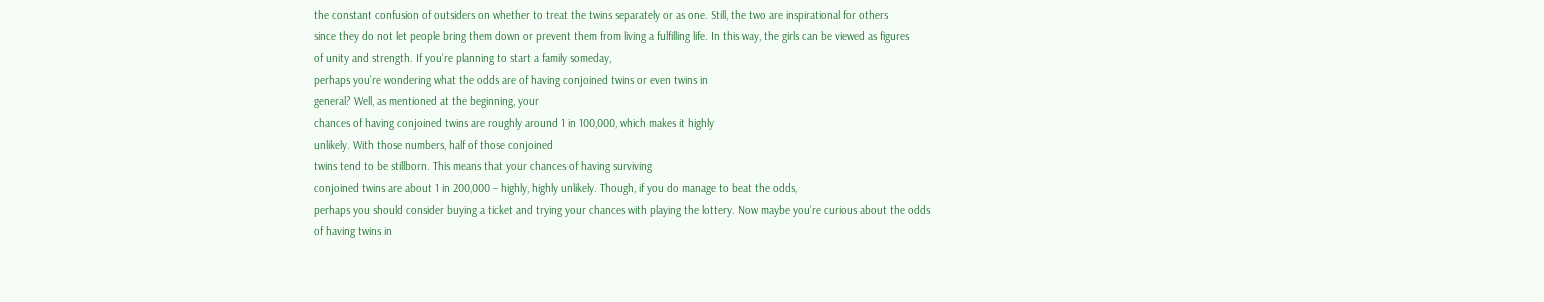the constant confusion of outsiders on whether to treat the twins separately or as one. Still, the two are inspirational for others
since they do not let people bring them down or prevent them from living a fulfilling life. In this way, the girls can be viewed as figures
of unity and strength. If you’re planning to start a family someday,
perhaps you’re wondering what the odds are of having conjoined twins or even twins in
general? Well, as mentioned at the beginning, your
chances of having conjoined twins are roughly around 1 in 100,000, which makes it highly
unlikely. With those numbers, half of those conjoined
twins tend to be stillborn. This means that your chances of having surviving
conjoined twins are about 1 in 200,000 – highly, highly unlikely. Though, if you do manage to beat the odds,
perhaps you should consider buying a ticket and trying your chances with playing the lottery. Now maybe you’re curious about the odds
of having twins in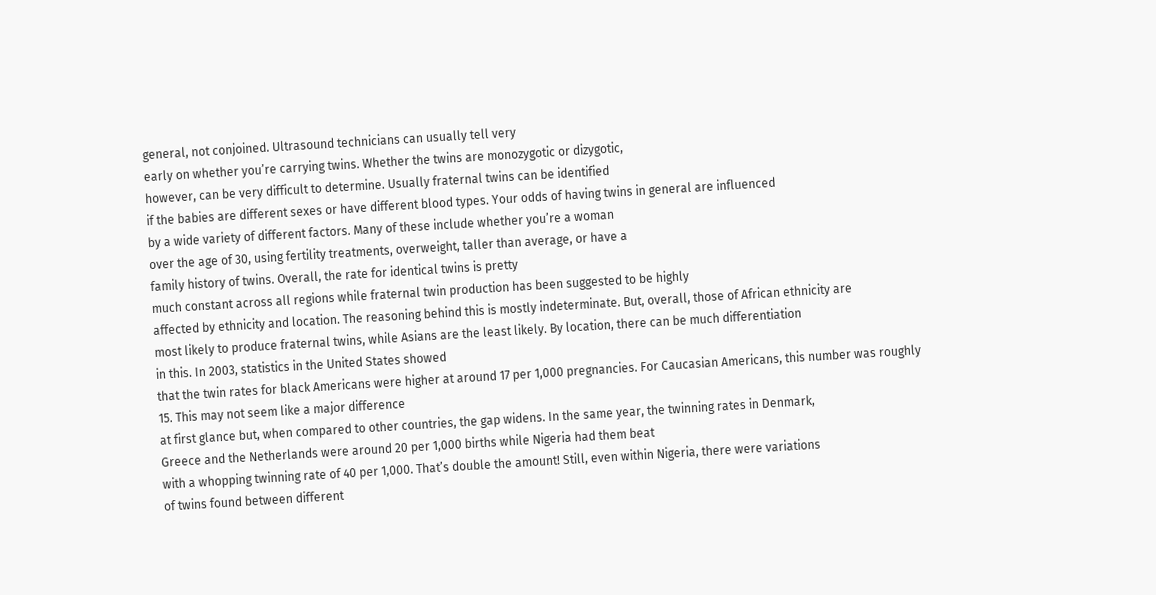general, not conjoined. Ultrasound technicians can usually tell very
early on whether you’re carrying twins. Whether the twins are monozygotic or dizygotic,
however, can be very difficult to determine. Usually fraternal twins can be identified
if the babies are different sexes or have different blood types. Your odds of having twins in general are influenced
by a wide variety of different factors. Many of these include whether you’re a woman
over the age of 30, using fertility treatments, overweight, taller than average, or have a
family history of twins. Overall, the rate for identical twins is pretty
much constant across all regions while fraternal twin production has been suggested to be highly
affected by ethnicity and location. The reasoning behind this is mostly indeterminate. But, overall, those of African ethnicity are
most likely to produce fraternal twins, while Asians are the least likely. By location, there can be much differentiation
in this. In 2003, statistics in the United States showed
that the twin rates for black Americans were higher at around 17 per 1,000 pregnancies. For Caucasian Americans, this number was roughly
15. This may not seem like a major difference
at first glance but, when compared to other countries, the gap widens. In the same year, the twinning rates in Denmark,
Greece and the Netherlands were around 20 per 1,000 births while Nigeria had them beat
with a whopping twinning rate of 40 per 1,000. That’s double the amount! Still, even within Nigeria, there were variations
of twins found between different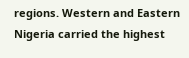regions. Western and Eastern Nigeria carried the highest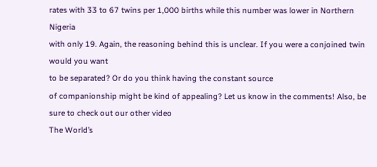rates with 33 to 67 twins per 1,000 births while this number was lower in Northern Nigeria
with only 19. Again, the reasoning behind this is unclear. If you were a conjoined twin would you want
to be separated? Or do you think having the constant source
of companionship might be kind of appealing? Let us know in the comments! Also, be sure to check out our other video
The World’s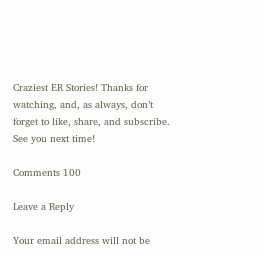Craziest ER Stories! Thanks for watching, and, as always, don’t
forget to like, share, and subscribe. See you next time!

Comments 100

Leave a Reply

Your email address will not be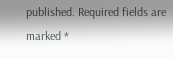published. Required fields are marked *